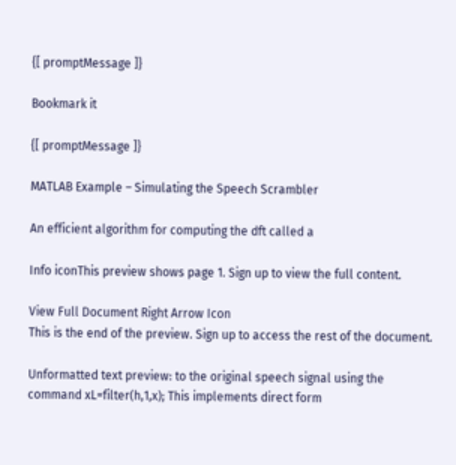{[ promptMessage ]}

Bookmark it

{[ promptMessage ]}

MATLAB Example – Simulating the Speech Scrambler

An efficient algorithm for computing the dft called a

Info iconThis preview shows page 1. Sign up to view the full content.

View Full Document Right Arrow Icon
This is the end of the preview. Sign up to access the rest of the document.

Unformatted text preview: to the original speech signal using the command xL=filter(h,1,x); This implements direct form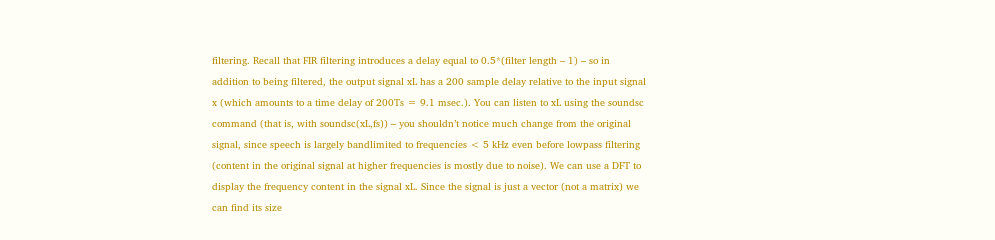filtering. Recall that FIR filtering introduces a delay equal to 0.5*(filter length – 1) – so in addition to being filtered, the output signal xL has a 200 sample delay relative to the input signal x (which amounts to a time delay of 200Ts = 9.1 msec.). You can listen to xL using the soundsc command (that is, with soundsc(xL,fs)) – you shouldn’t notice much change from the original signal, since speech is largely bandlimited to frequencies < 5 kHz even before lowpass filtering (content in the original signal at higher frequencies is mostly due to noise). We can use a DFT to display the frequency content in the signal xL. Since the signal is just a vector (not a matrix) we can find its size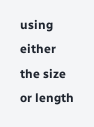using either the size or length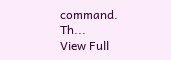command. Th...
View Full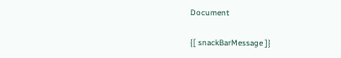Document

{[ snackBarMessage ]}